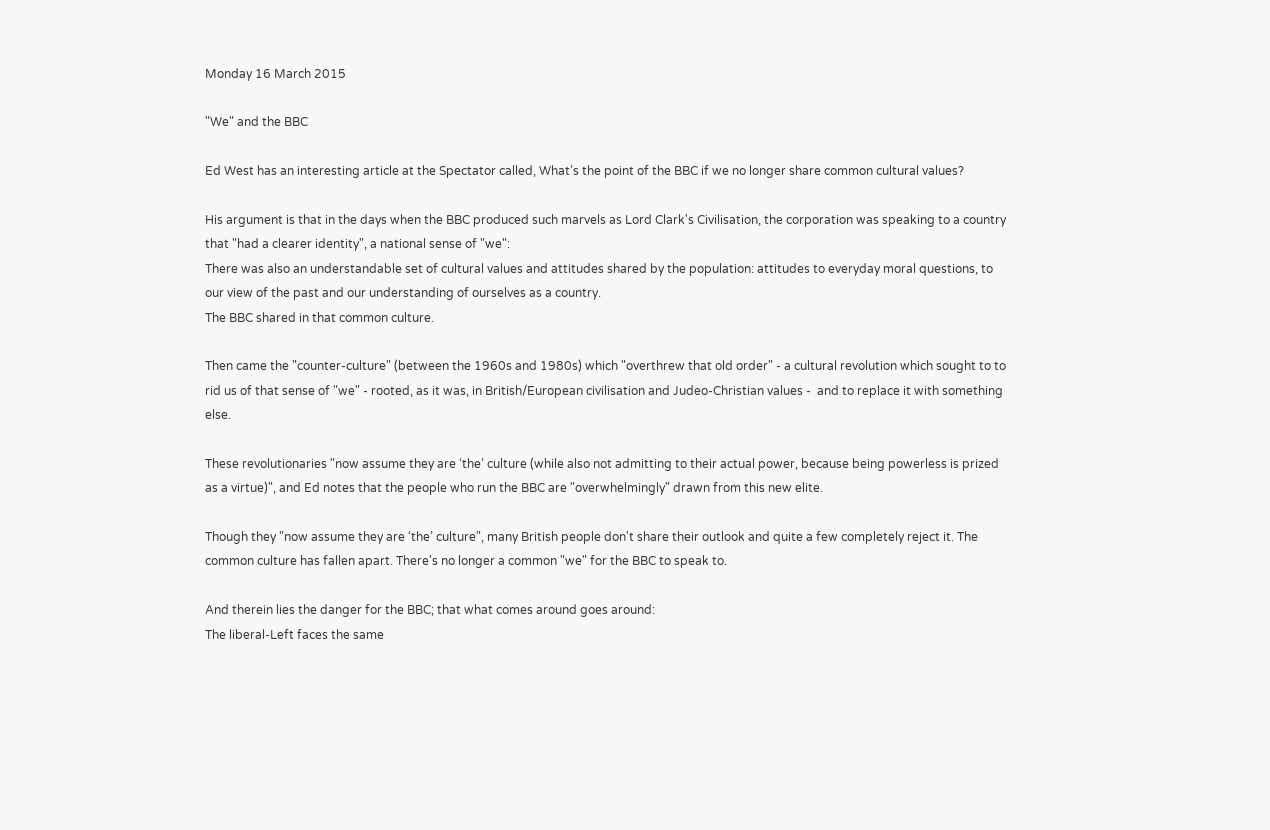Monday 16 March 2015

"We" and the BBC

Ed West has an interesting article at the Spectator called, What’s the point of the BBC if we no longer share common cultural values?

His argument is that in the days when the BBC produced such marvels as Lord Clark's Civilisation, the corporation was speaking to a country that "had a clearer identity", a national sense of "we":
There was also an understandable set of cultural values and attitudes shared by the population: attitudes to everyday moral questions, to our view of the past and our understanding of ourselves as a country.
The BBC shared in that common culture.

Then came the "counter-culture" (between the 1960s and 1980s) which "overthrew that old order" - a cultural revolution which sought to to rid us of that sense of "we" - rooted, as it was, in British/European civilisation and Judeo-Christian values -  and to replace it with something else.

These revolutionaries "now assume they are ‘the’ culture (while also not admitting to their actual power, because being powerless is prized as a virtue)", and Ed notes that the people who run the BBC are "overwhelmingly" drawn from this new elite.

Though they "now assume they are ‘the’ culture", many British people don't share their outlook and quite a few completely reject it. The common culture has fallen apart. There's no longer a common "we" for the BBC to speak to.

And therein lies the danger for the BBC; that what comes around goes around:
The liberal-Left faces the same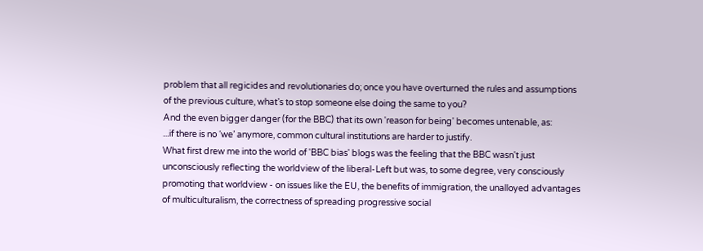problem that all regicides and revolutionaries do; once you have overturned the rules and assumptions of the previous culture, what’s to stop someone else doing the same to you?
And the even bigger danger (for the BBC) that its own 'reason for being' becomes untenable, as:
...if there is no ‘we’ anymore, common cultural institutions are harder to justify.
What first drew me into the world of 'BBC bias' blogs was the feeling that the BBC wasn't just unconsciously reflecting the worldview of the liberal-Left but was, to some degree, very consciously promoting that worldview - on issues like the EU, the benefits of immigration, the unalloyed advantages of multiculturalism, the correctness of spreading progressive social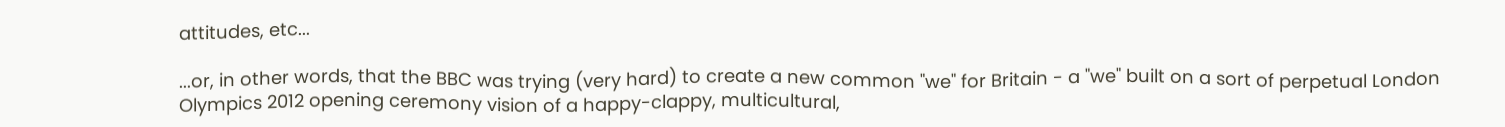attitudes, etc...

...or, in other words, that the BBC was trying (very hard) to create a new common "we" for Britain - a "we" built on a sort of perpetual London Olympics 2012 opening ceremony vision of a happy-clappy, multicultural,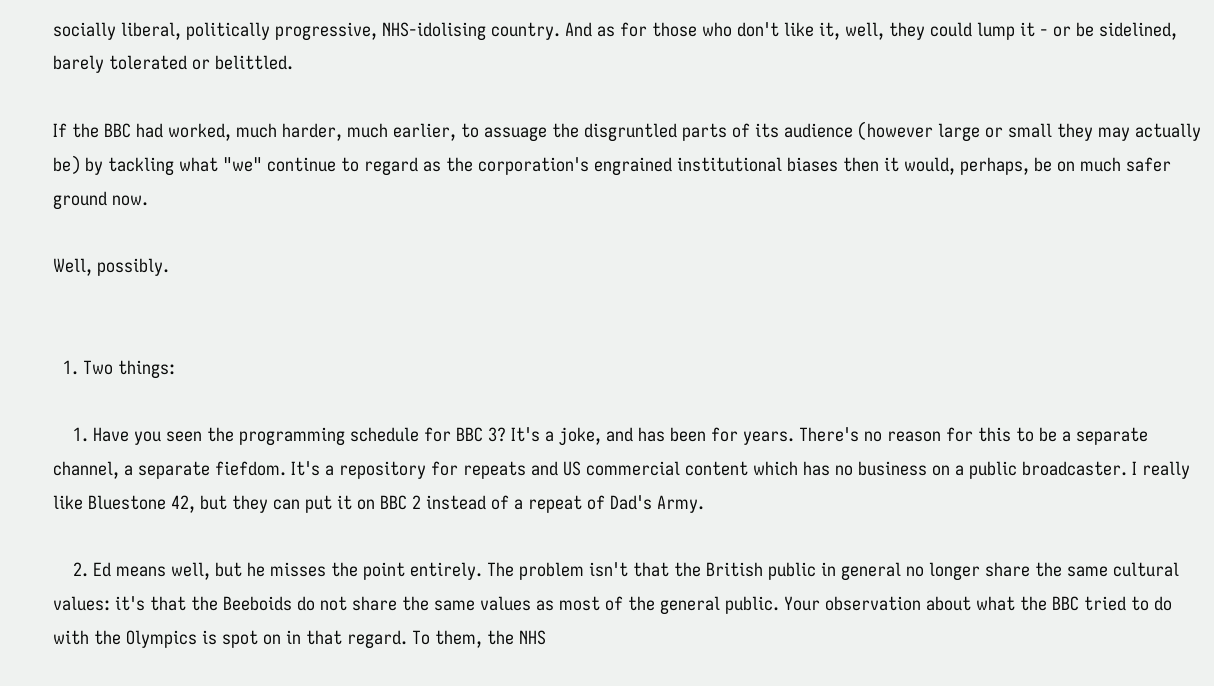socially liberal, politically progressive, NHS-idolising country. And as for those who don't like it, well, they could lump it - or be sidelined, barely tolerated or belittled.

If the BBC had worked, much harder, much earlier, to assuage the disgruntled parts of its audience (however large or small they may actually be) by tackling what "we" continue to regard as the corporation's engrained institutional biases then it would, perhaps, be on much safer ground now.

Well, possibly.


  1. Two things:

    1. Have you seen the programming schedule for BBC 3? It's a joke, and has been for years. There's no reason for this to be a separate channel, a separate fiefdom. It's a repository for repeats and US commercial content which has no business on a public broadcaster. I really like Bluestone 42, but they can put it on BBC 2 instead of a repeat of Dad's Army.

    2. Ed means well, but he misses the point entirely. The problem isn't that the British public in general no longer share the same cultural values: it's that the Beeboids do not share the same values as most of the general public. Your observation about what the BBC tried to do with the Olympics is spot on in that regard. To them, the NHS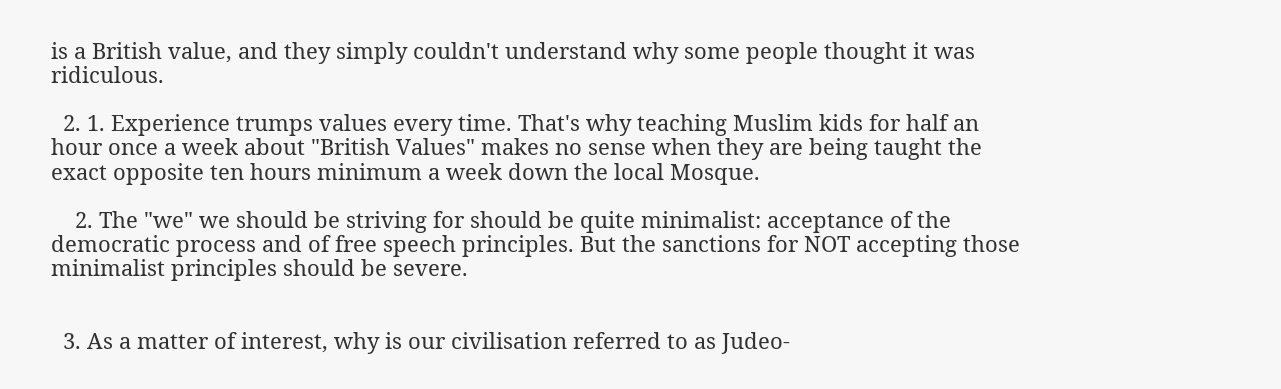is a British value, and they simply couldn't understand why some people thought it was ridiculous.

  2. 1. Experience trumps values every time. That's why teaching Muslim kids for half an hour once a week about "British Values" makes no sense when they are being taught the exact opposite ten hours minimum a week down the local Mosque.

    2. The "we" we should be striving for should be quite minimalist: acceptance of the democratic process and of free speech principles. But the sanctions for NOT accepting those minimalist principles should be severe.


  3. As a matter of interest, why is our civilisation referred to as Judeo-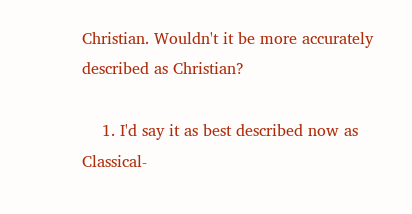Christian. Wouldn't it be more accurately described as Christian?

    1. I'd say it as best described now as Classical-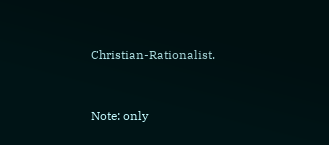Christian-Rationalist.


Note: only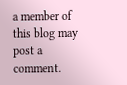a member of this blog may post a comment.